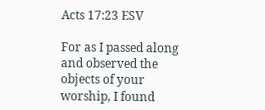Acts 17:23 ESV

For as I passed along and observed the objects of your worship, I found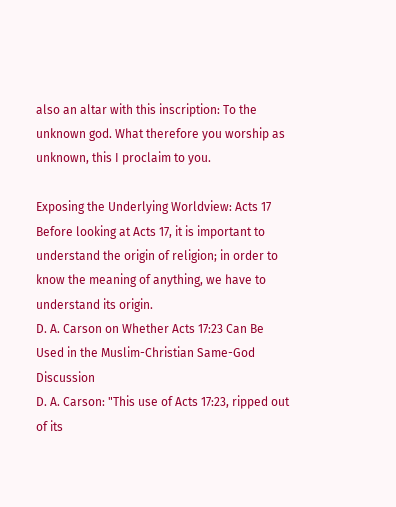also an altar with this inscription: To the unknown god. What therefore you worship as unknown, this I proclaim to you.

Exposing the Underlying Worldview: Acts 17
Before looking at Acts 17, it is important to understand the origin of religion; in order to know the meaning of anything, we have to understand its origin.
D. A. Carson on Whether Acts 17:23 Can Be Used in the Muslim-Christian Same-God Discussion
D. A. Carson: "This use of Acts 17:23, ripped out of its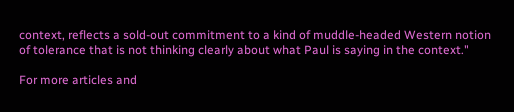context, reflects a sold-out commitment to a kind of muddle-headed Western notion of tolerance that is not thinking clearly about what Paul is saying in the context."

For more articles and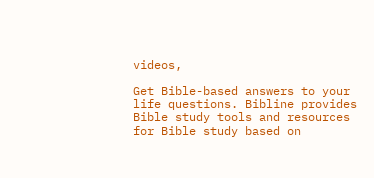videos,

Get Bible-based answers to your life questions. Bibline provides Bible study tools and resources for Bible study based on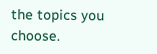the topics you choose.